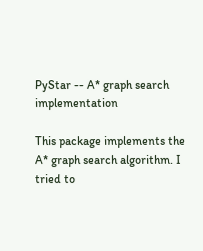PyStar -- A* graph search implementation

This package implements the A* graph search algorithm. I tried to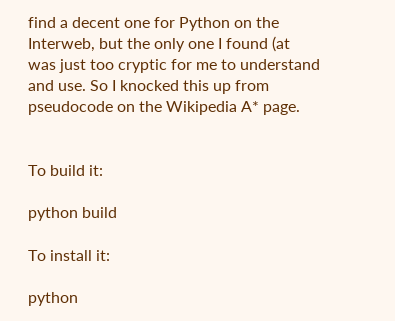find a decent one for Python on the Interweb, but the only one I found (at was just too cryptic for me to understand and use. So I knocked this up from pseudocode on the Wikipedia A* page.


To build it:

python build

To install it:

python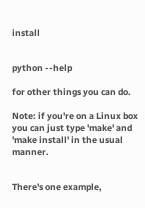install


python --help

for other things you can do.

Note: if you're on a Linux box you can just type 'make' and 'make install' in the usual manner.


There's one example,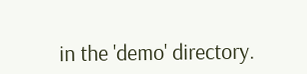in the 'demo' directory.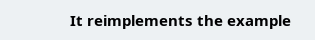It reimplements the example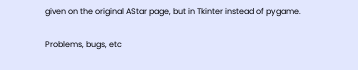given on the original AStar page, but in Tkinter instead of pygame.

Problems, bugs, etc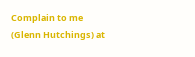Complain to me (Glenn Hutchings) at